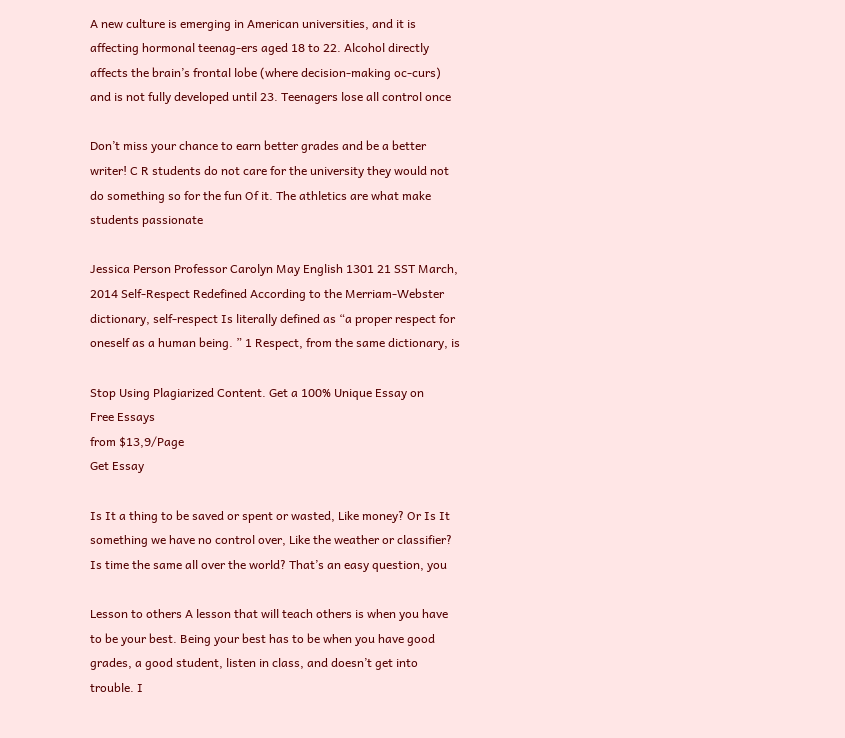A new culture is emerging in American universities, and it is affecting hormonal teenag-ers aged 18 to 22. Alcohol directly affects the brain’s frontal lobe (where decision-making oc-curs) and is not fully developed until 23. Teenagers lose all control once

Don’t miss your chance to earn better grades and be a better writer! C R students do not care for the university they would not do something so for the fun Of it. The athletics are what make students passionate

Jessica Person Professor Carolyn May English 1301 21 SST March, 2014 Self-Respect Redefined According to the Merriam-Webster dictionary, self-respect Is literally defined as “a proper respect for oneself as a human being. ” 1 Respect, from the same dictionary, is

Stop Using Plagiarized Content. Get a 100% Unique Essay on
Free Essays
from $13,9/Page
Get Essay

Is It a thing to be saved or spent or wasted, Like money? Or Is It something we have no control over, Like the weather or classifier? Is time the same all over the world? That’s an easy question, you

Lesson to others A lesson that will teach others is when you have to be your best. Being your best has to be when you have good grades, a good student, listen in class, and doesn’t get into trouble. I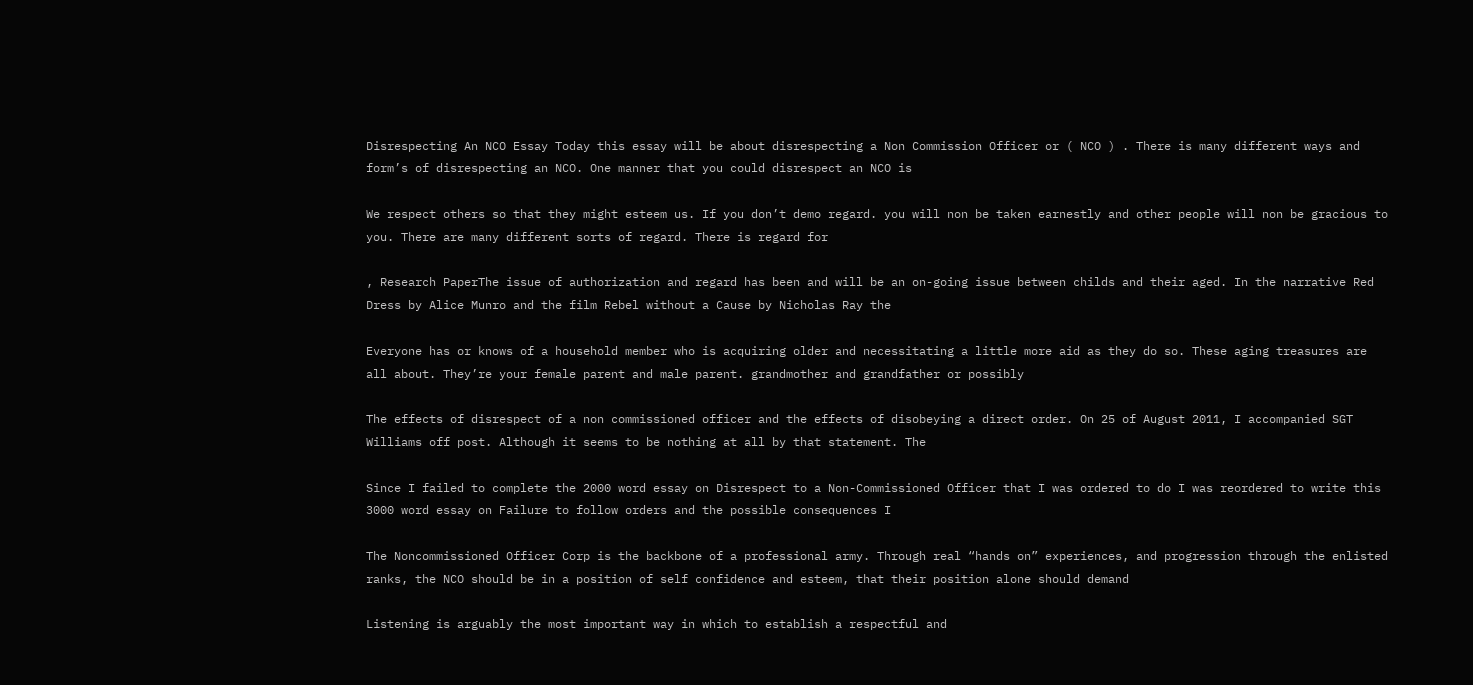Disrespecting An NCO Essay Today this essay will be about disrespecting a Non Commission Officer or ( NCO ) . There is many different ways and form’s of disrespecting an NCO. One manner that you could disrespect an NCO is

We respect others so that they might esteem us. If you don’t demo regard. you will non be taken earnestly and other people will non be gracious to you. There are many different sorts of regard. There is regard for

, Research PaperThe issue of authorization and regard has been and will be an on-going issue between childs and their aged. In the narrative Red Dress by Alice Munro and the film Rebel without a Cause by Nicholas Ray the

Everyone has or knows of a household member who is acquiring older and necessitating a little more aid as they do so. These aging treasures are all about. They’re your female parent and male parent. grandmother and grandfather or possibly

The effects of disrespect of a non commissioned officer and the effects of disobeying a direct order. On 25 of August 2011, I accompanied SGT Williams off post. Although it seems to be nothing at all by that statement. The

Since I failed to complete the 2000 word essay on Disrespect to a Non-Commissioned Officer that I was ordered to do I was reordered to write this 3000 word essay on Failure to follow orders and the possible consequences I

The Noncommissioned Officer Corp is the backbone of a professional army. Through real “hands on” experiences, and progression through the enlisted ranks, the NCO should be in a position of self confidence and esteem, that their position alone should demand

Listening is arguably the most important way in which to establish a respectful and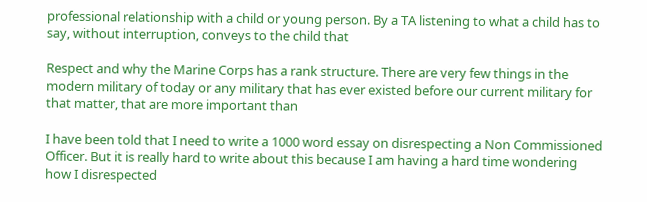professional relationship with a child or young person. By a TA listening to what a child has to say, without interruption, conveys to the child that

Respect and why the Marine Corps has a rank structure. There are very few things in the modern military of today or any military that has ever existed before our current military for that matter, that are more important than

I have been told that I need to write a 1000 word essay on disrespecting a Non Commissioned Officer. But it is really hard to write about this because I am having a hard time wondering how I disrespected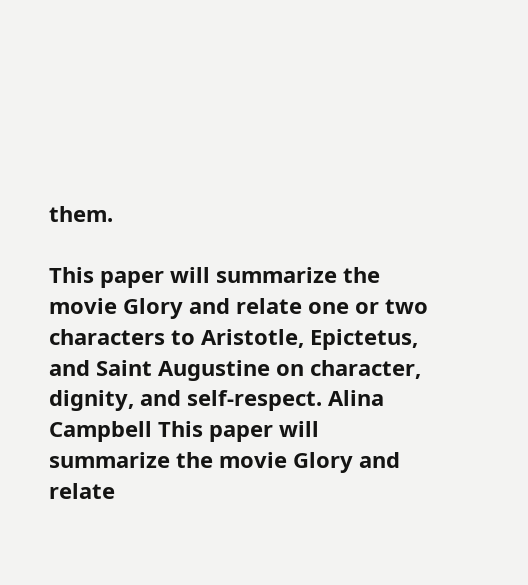them.

This paper will summarize the movie Glory and relate one or two characters to Aristotle, Epictetus, and Saint Augustine on character, dignity, and self-respect. Alina Campbell This paper will summarize the movie Glory and relate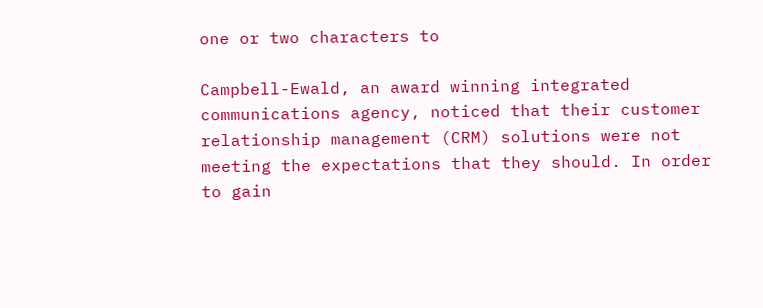one or two characters to

Campbell-Ewald, an award winning integrated communications agency, noticed that their customer relationship management (CRM) solutions were not meeting the expectations that they should. In order to gain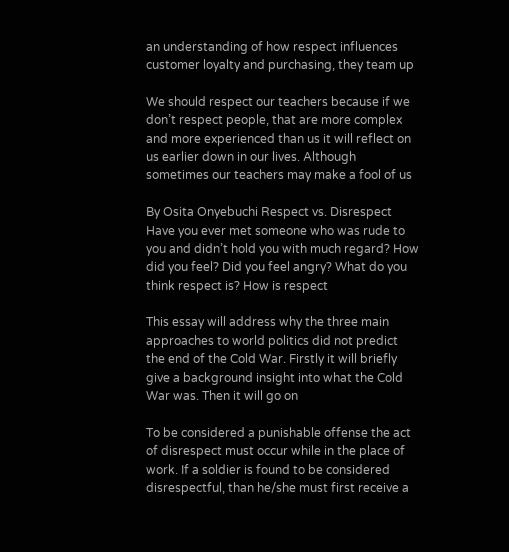an understanding of how respect influences customer loyalty and purchasing, they team up

We should respect our teachers because if we don’t respect people, that are more complex and more experienced than us it will reflect on us earlier down in our lives. Although sometimes our teachers may make a fool of us

By Osita Onyebuchi Respect vs. Disrespect Have you ever met someone who was rude to you and didn’t hold you with much regard? How did you feel? Did you feel angry? What do you think respect is? How is respect

This essay will address why the three main approaches to world politics did not predict the end of the Cold War. Firstly it will briefly give a background insight into what the Cold War was. Then it will go on

To be considered a punishable offense the act of disrespect must occur while in the place of work. If a soldier is found to be considered disrespectful, than he/she must first receive a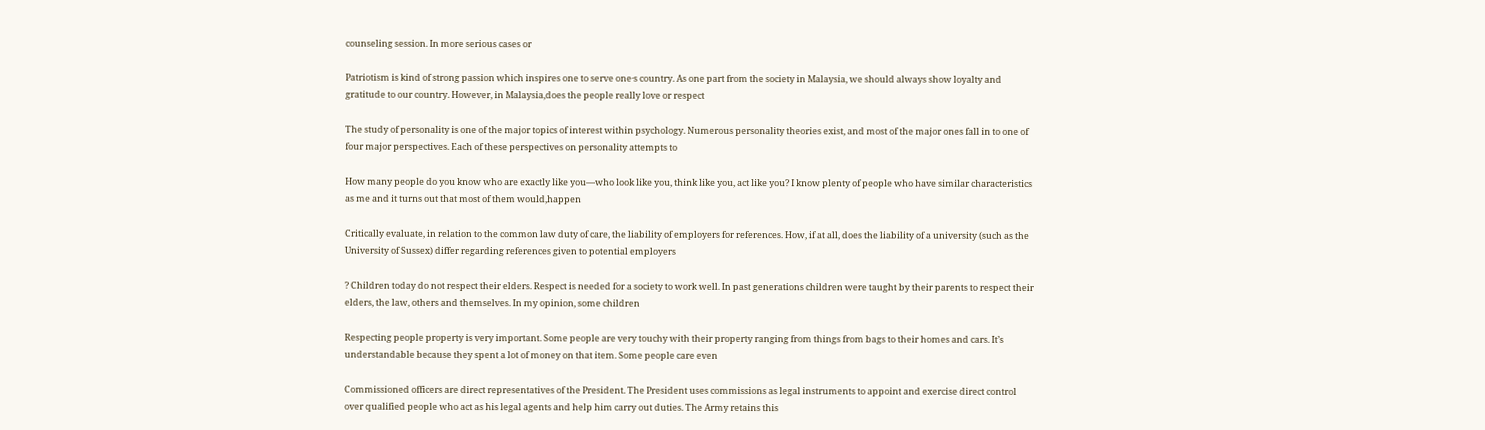counseling session. In more serious cases or

Patriotism is kind of strong passion which inspires one to serve one·s country. As one part from the society in Malaysia, we should always show loyalty and gratitude to our country. However, in Malaysia,does the people really love or respect

The study of personality is one of the major topics of interest within psychology. Numerous personality theories exist, and most of the major ones fall in to one of four major perspectives. Each of these perspectives on personality attempts to

How many people do you know who are exactly like you—who look like you, think like you, act like you? I know plenty of people who have similar characteristics as me and it turns out that most of them would,happen

Critically evaluate, in relation to the common law duty of care, the liability of employers for references. How, if at all, does the liability of a university (such as the University of Sussex) differ regarding references given to potential employers

? Children today do not respect their elders. Respect is needed for a society to work well. In past generations children were taught by their parents to respect their elders, the law, others and themselves. In my opinion, some children

Respecting people property is very important. Some people are very touchy with their property ranging from things from bags to their homes and cars. It’s understandable because they spent a lot of money on that item. Some people care even

Commissioned officers are direct representatives of the President. The President uses commissions as legal instruments to appoint and exercise direct control over qualified people who act as his legal agents and help him carry out duties. The Army retains this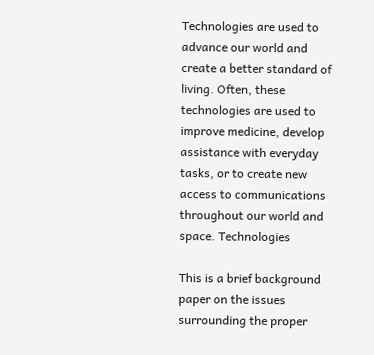Technologies are used to advance our world and create a better standard of living. Often, these technologies are used to improve medicine, develop assistance with everyday tasks, or to create new access to communications throughout our world and space. Technologies

This is a brief background paper on the issues surrounding the proper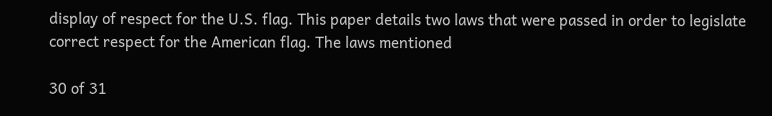display of respect for the U.S. flag. This paper details two laws that were passed in order to legislate correct respect for the American flag. The laws mentioned

30 of 31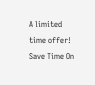A limited
time offer!
Save Time On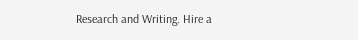Research and Writing. Hire a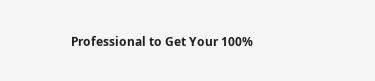Professional to Get Your 100%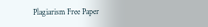Plagiarism Free Paper